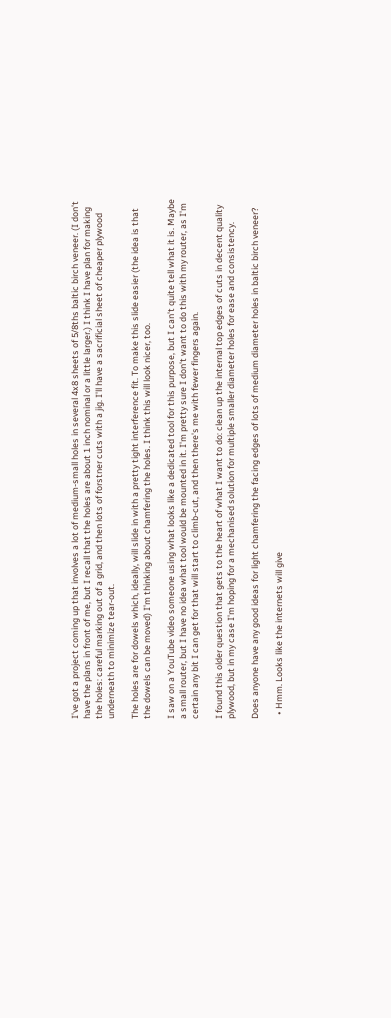I've got a project coming up that involves a lot of medium-small holes in several 4x8 sheets of 5/8ths baltic birch veneer. (I don't have the plans in front of me, but I recall that the holes are about 1 inch nominal or a little larger.) I think I have plan for making the holes: careful marking out of a grid, and then lots of forstner cuts with a jig. I'll have a sacrificial sheet of cheaper plywood underneath to minimize tear-out.

The holes are for dowels which, ideally, will slide in with a pretty tight interference fit. To make this slide easier (the idea is that the dowels can be moved) I'm thinking about chamfering the holes. I think this will look nicer, too.

I saw on a YouTube video someone using what looks like a dedicated tool for this purpose, but I can't quite tell what it is. Maybe a small router, but I have no idea what tool would be mounted in it. I'm pretty sure I don't want to do this with my router, as I'm certain any bit I can get for that will start to climb-cut, and then there's me with fewer fingers again.

I found this older question that gets to the heart of what I want to do: clean up the internal top edges of cuts in decent quality plywood, but in my case I'm hoping for a mechanised solution for multiple smaller diameter holes for ease and consistency.

Does anyone have any good ideas for light chamfering the facing edges of lots of medium diameter holes in baltic birch veneer?

  • Hmm. Looks like the internets will give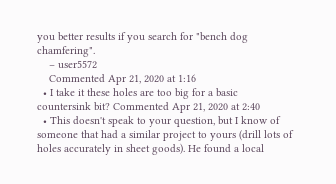you better results if you search for "bench dog chamfering".
    – user5572
    Commented Apr 21, 2020 at 1:16
  • I take it these holes are too big for a basic countersink bit? Commented Apr 21, 2020 at 2:40
  • This doesn't speak to your question, but I know of someone that had a similar project to yours (drill lots of holes accurately in sheet goods). He found a local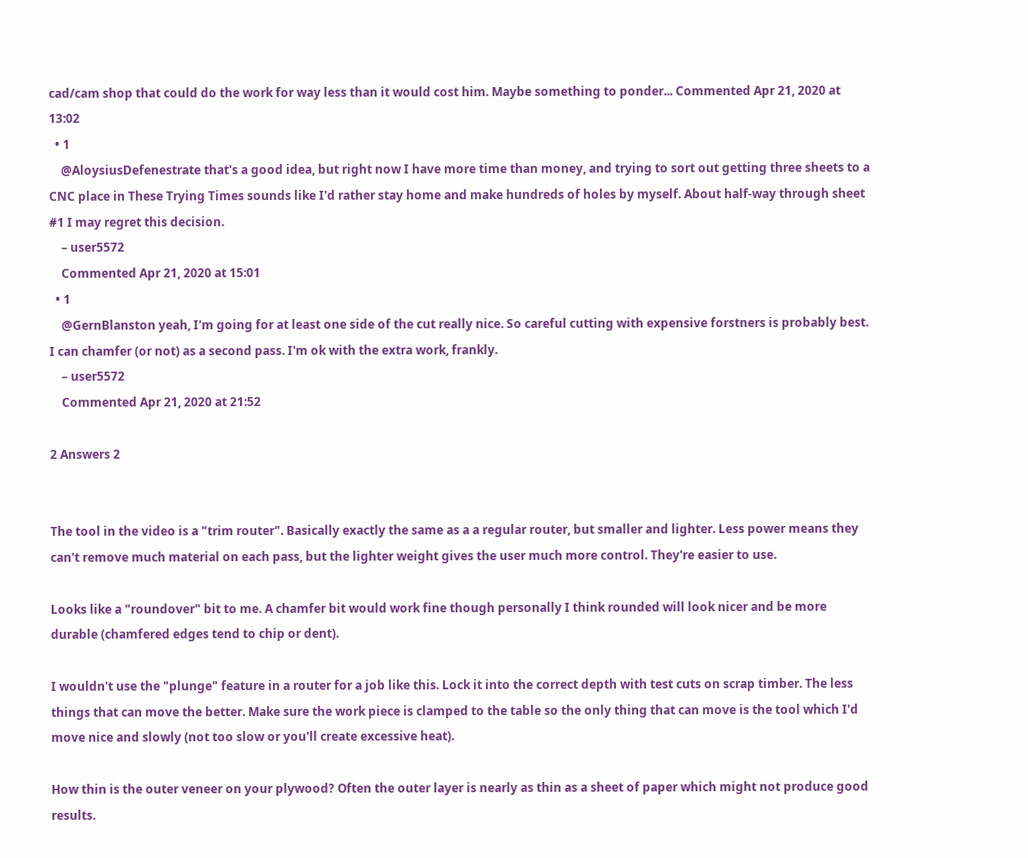cad/cam shop that could do the work for way less than it would cost him. Maybe something to ponder... Commented Apr 21, 2020 at 13:02
  • 1
    @AloysiusDefenestrate that's a good idea, but right now I have more time than money, and trying to sort out getting three sheets to a CNC place in These Trying Times sounds like I'd rather stay home and make hundreds of holes by myself. About half-way through sheet #1 I may regret this decision.
    – user5572
    Commented Apr 21, 2020 at 15:01
  • 1
    @GernBlanston yeah, I'm going for at least one side of the cut really nice. So careful cutting with expensive forstners is probably best. I can chamfer (or not) as a second pass. I'm ok with the extra work, frankly.
    – user5572
    Commented Apr 21, 2020 at 21:52

2 Answers 2


The tool in the video is a "trim router". Basically exactly the same as a a regular router, but smaller and lighter. Less power means they can't remove much material on each pass, but the lighter weight gives the user much more control. They're easier to use.

Looks like a "roundover" bit to me. A chamfer bit would work fine though personally I think rounded will look nicer and be more durable (chamfered edges tend to chip or dent).

I wouldn't use the "plunge" feature in a router for a job like this. Lock it into the correct depth with test cuts on scrap timber. The less things that can move the better. Make sure the work piece is clamped to the table so the only thing that can move is the tool which I'd move nice and slowly (not too slow or you'll create excessive heat).

How thin is the outer veneer on your plywood? Often the outer layer is nearly as thin as a sheet of paper which might not produce good results.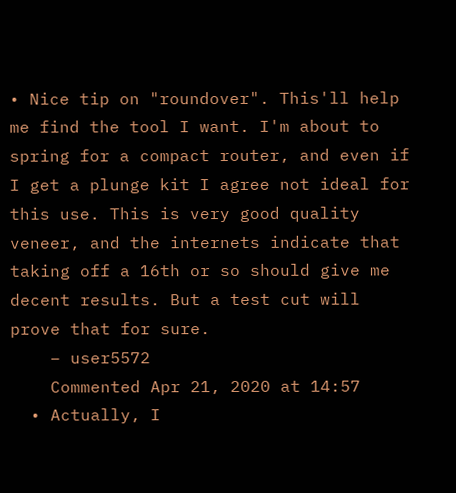• Nice tip on "roundover". This'll help me find the tool I want. I'm about to spring for a compact router, and even if I get a plunge kit I agree not ideal for this use. This is very good quality veneer, and the internets indicate that taking off a 16th or so should give me decent results. But a test cut will prove that for sure.
    – user5572
    Commented Apr 21, 2020 at 14:57
  • Actually, I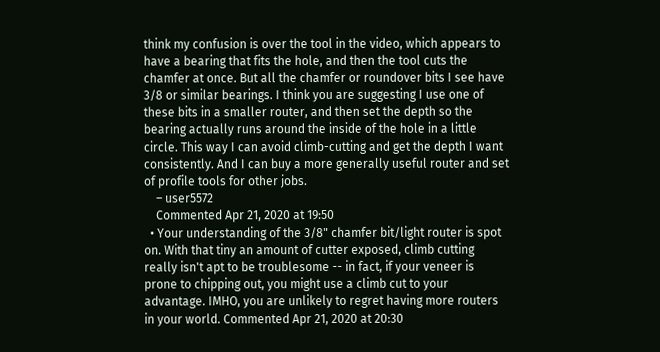think my confusion is over the tool in the video, which appears to have a bearing that fits the hole, and then the tool cuts the chamfer at once. But all the chamfer or roundover bits I see have 3/8 or similar bearings. I think you are suggesting I use one of these bits in a smaller router, and then set the depth so the bearing actually runs around the inside of the hole in a little circle. This way I can avoid climb-cutting and get the depth I want consistently. And I can buy a more generally useful router and set of profile tools for other jobs.
    – user5572
    Commented Apr 21, 2020 at 19:50
  • Your understanding of the 3/8" chamfer bit/light router is spot on. With that tiny an amount of cutter exposed, climb cutting really isn't apt to be troublesome -- in fact, if your veneer is prone to chipping out, you might use a climb cut to your advantage. IMHO, you are unlikely to regret having more routers in your world. Commented Apr 21, 2020 at 20:30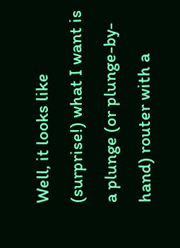Well, it looks like (surprise!) what I want is a plunge (or plunge-by-hand) router with a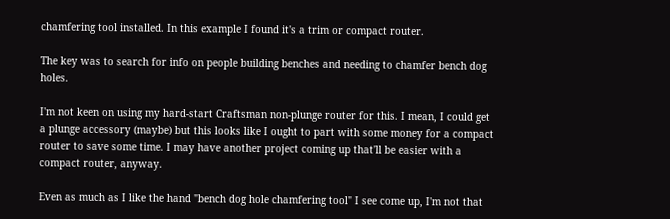chamfering tool installed. In this example I found it's a trim or compact router.

The key was to search for info on people building benches and needing to chamfer bench dog holes.

I'm not keen on using my hard-start Craftsman non-plunge router for this. I mean, I could get a plunge accessory (maybe) but this looks like I ought to part with some money for a compact router to save some time. I may have another project coming up that'll be easier with a compact router, anyway.

Even as much as I like the hand "bench dog hole chamfering tool" I see come up, I'm not that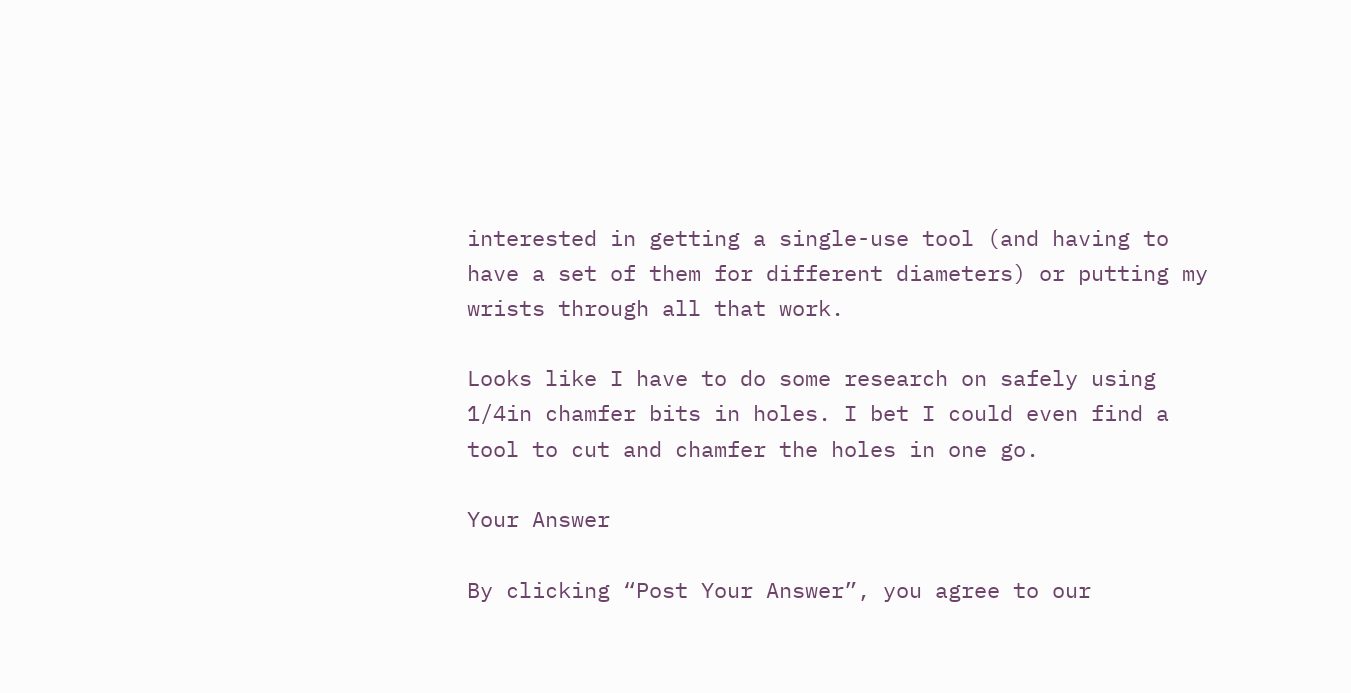interested in getting a single-use tool (and having to have a set of them for different diameters) or putting my wrists through all that work.

Looks like I have to do some research on safely using 1/4in chamfer bits in holes. I bet I could even find a tool to cut and chamfer the holes in one go.

Your Answer

By clicking “Post Your Answer”, you agree to our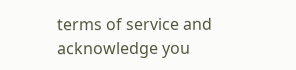terms of service and acknowledge you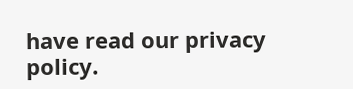have read our privacy policy.